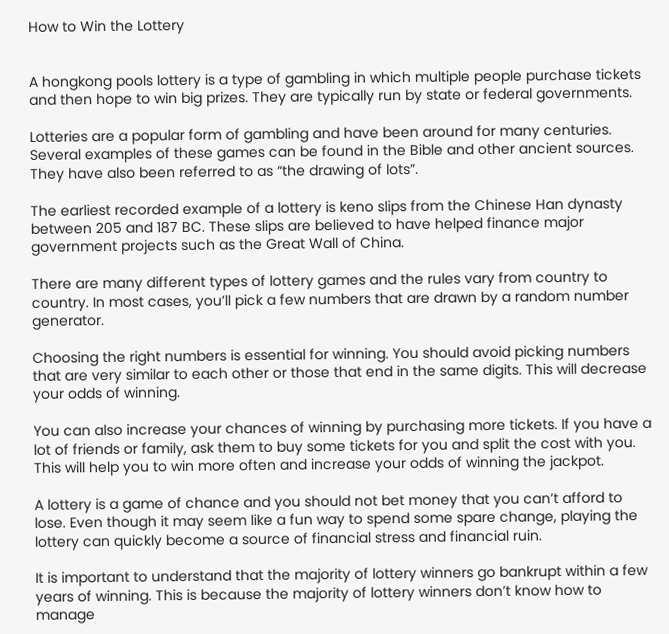How to Win the Lottery


A hongkong pools lottery is a type of gambling in which multiple people purchase tickets and then hope to win big prizes. They are typically run by state or federal governments.

Lotteries are a popular form of gambling and have been around for many centuries. Several examples of these games can be found in the Bible and other ancient sources. They have also been referred to as “the drawing of lots”.

The earliest recorded example of a lottery is keno slips from the Chinese Han dynasty between 205 and 187 BC. These slips are believed to have helped finance major government projects such as the Great Wall of China.

There are many different types of lottery games and the rules vary from country to country. In most cases, you’ll pick a few numbers that are drawn by a random number generator.

Choosing the right numbers is essential for winning. You should avoid picking numbers that are very similar to each other or those that end in the same digits. This will decrease your odds of winning.

You can also increase your chances of winning by purchasing more tickets. If you have a lot of friends or family, ask them to buy some tickets for you and split the cost with you. This will help you to win more often and increase your odds of winning the jackpot.

A lottery is a game of chance and you should not bet money that you can’t afford to lose. Even though it may seem like a fun way to spend some spare change, playing the lottery can quickly become a source of financial stress and financial ruin.

It is important to understand that the majority of lottery winners go bankrupt within a few years of winning. This is because the majority of lottery winners don’t know how to manage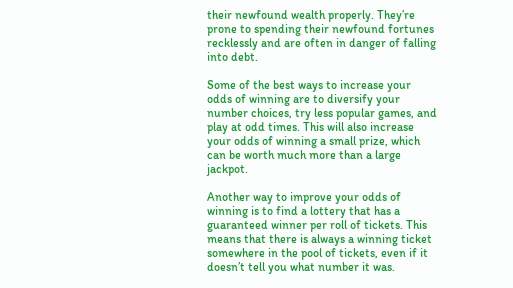their newfound wealth properly. They’re prone to spending their newfound fortunes recklessly and are often in danger of falling into debt.

Some of the best ways to increase your odds of winning are to diversify your number choices, try less popular games, and play at odd times. This will also increase your odds of winning a small prize, which can be worth much more than a large jackpot.

Another way to improve your odds of winning is to find a lottery that has a guaranteed winner per roll of tickets. This means that there is always a winning ticket somewhere in the pool of tickets, even if it doesn’t tell you what number it was.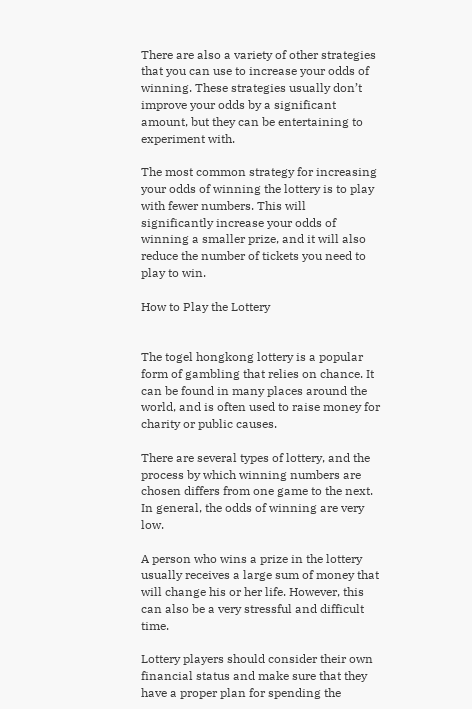There are also a variety of other strategies that you can use to increase your odds of winning. These strategies usually don’t improve your odds by a significant amount, but they can be entertaining to experiment with.

The most common strategy for increasing your odds of winning the lottery is to play with fewer numbers. This will significantly increase your odds of winning a smaller prize, and it will also reduce the number of tickets you need to play to win.

How to Play the Lottery


The togel hongkong lottery is a popular form of gambling that relies on chance. It can be found in many places around the world, and is often used to raise money for charity or public causes.

There are several types of lottery, and the process by which winning numbers are chosen differs from one game to the next. In general, the odds of winning are very low.

A person who wins a prize in the lottery usually receives a large sum of money that will change his or her life. However, this can also be a very stressful and difficult time.

Lottery players should consider their own financial status and make sure that they have a proper plan for spending the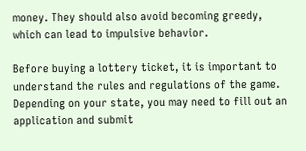money. They should also avoid becoming greedy, which can lead to impulsive behavior.

Before buying a lottery ticket, it is important to understand the rules and regulations of the game. Depending on your state, you may need to fill out an application and submit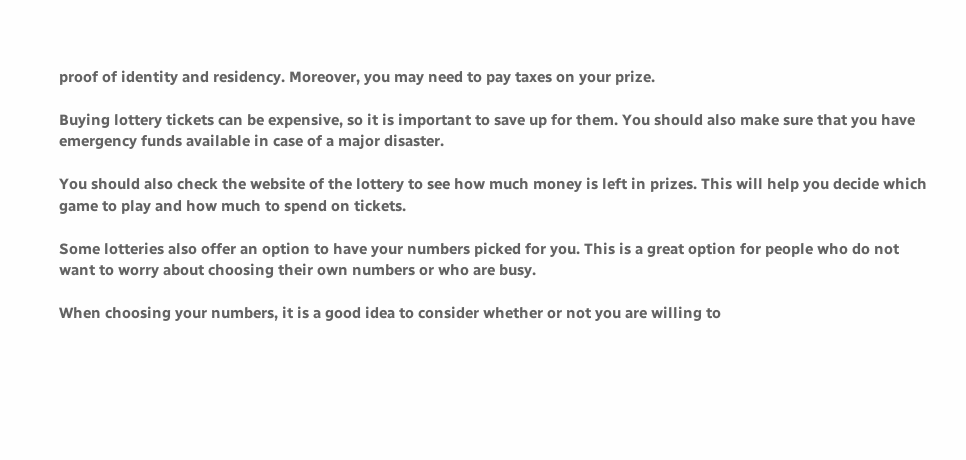proof of identity and residency. Moreover, you may need to pay taxes on your prize.

Buying lottery tickets can be expensive, so it is important to save up for them. You should also make sure that you have emergency funds available in case of a major disaster.

You should also check the website of the lottery to see how much money is left in prizes. This will help you decide which game to play and how much to spend on tickets.

Some lotteries also offer an option to have your numbers picked for you. This is a great option for people who do not want to worry about choosing their own numbers or who are busy.

When choosing your numbers, it is a good idea to consider whether or not you are willing to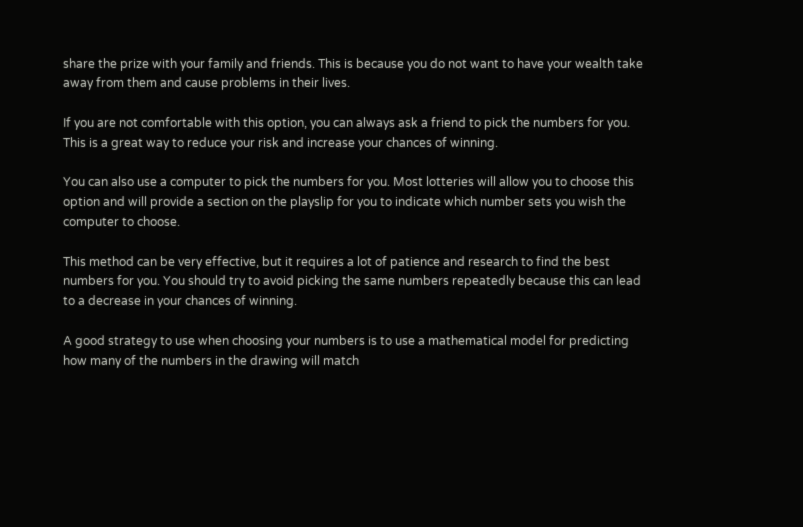share the prize with your family and friends. This is because you do not want to have your wealth take away from them and cause problems in their lives.

If you are not comfortable with this option, you can always ask a friend to pick the numbers for you. This is a great way to reduce your risk and increase your chances of winning.

You can also use a computer to pick the numbers for you. Most lotteries will allow you to choose this option and will provide a section on the playslip for you to indicate which number sets you wish the computer to choose.

This method can be very effective, but it requires a lot of patience and research to find the best numbers for you. You should try to avoid picking the same numbers repeatedly because this can lead to a decrease in your chances of winning.

A good strategy to use when choosing your numbers is to use a mathematical model for predicting how many of the numbers in the drawing will match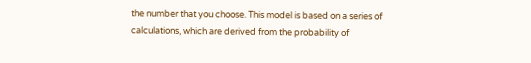the number that you choose. This model is based on a series of calculations, which are derived from the probability of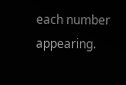each number appearing.